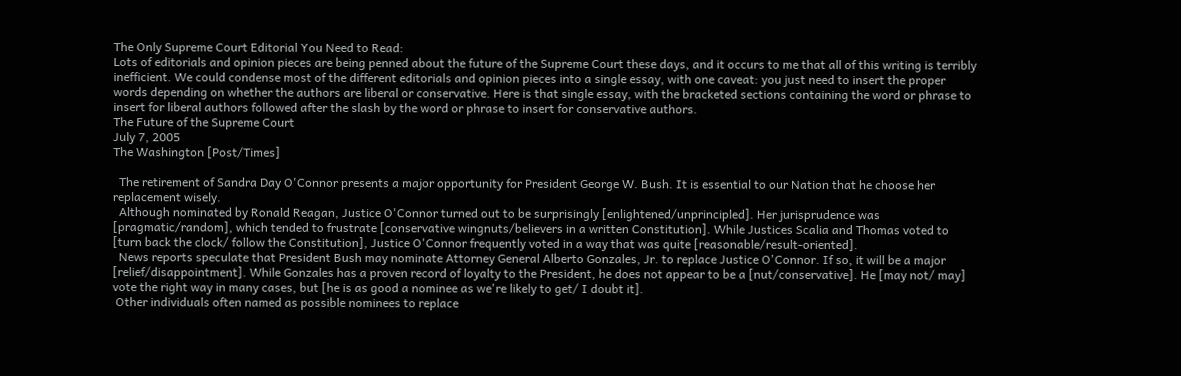The Only Supreme Court Editorial You Need to Read:
Lots of editorials and opinion pieces are being penned about the future of the Supreme Court these days, and it occurs to me that all of this writing is terribly inefficient. We could condense most of the different editorials and opinion pieces into a single essay, with one caveat: you just need to insert the proper words depending on whether the authors are liberal or conservative. Here is that single essay, with the bracketed sections containing the word or phrase to insert for liberal authors followed after the slash by the word or phrase to insert for conservative authors.
The Future of the Supreme Court
July 7, 2005
The Washington [Post/Times]

  The retirement of Sandra Day O'Connor presents a major opportunity for President George W. Bush. It is essential to our Nation that he choose her replacement wisely.
  Although nominated by Ronald Reagan, Justice O'Connor turned out to be surprisingly [enlightened/unprincipled]. Her jurisprudence was [pragmatic/random], which tended to frustrate [conservative wingnuts/believers in a written Constitution]. While Justices Scalia and Thomas voted to [turn back the clock/ follow the Constitution], Justice O'Connor frequently voted in a way that was quite [reasonable/result-oriented].
  News reports speculate that President Bush may nominate Attorney General Alberto Gonzales, Jr. to replace Justice O'Connor. If so, it will be a major [relief/disappointment]. While Gonzales has a proven record of loyalty to the President, he does not appear to be a [nut/conservative]. He [may not/ may] vote the right way in many cases, but [he is as good a nominee as we're likely to get/ I doubt it].
 Other individuals often named as possible nominees to replace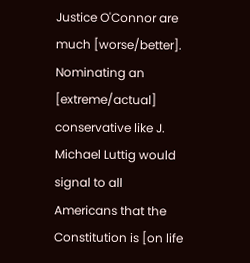Justice O'Connor are much [worse/better]. Nominating an [extreme/actual] conservative like J. Michael Luttig would signal to all Americans that the Constitution is [on life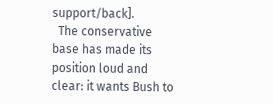support/back].
  The conservative base has made its position loud and clear: it wants Bush to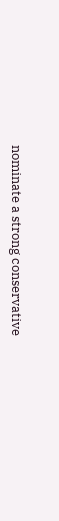nominate a strong conservative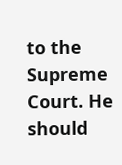to the Supreme Court. He should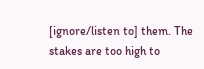[ignore/listen to] them. The stakes are too high to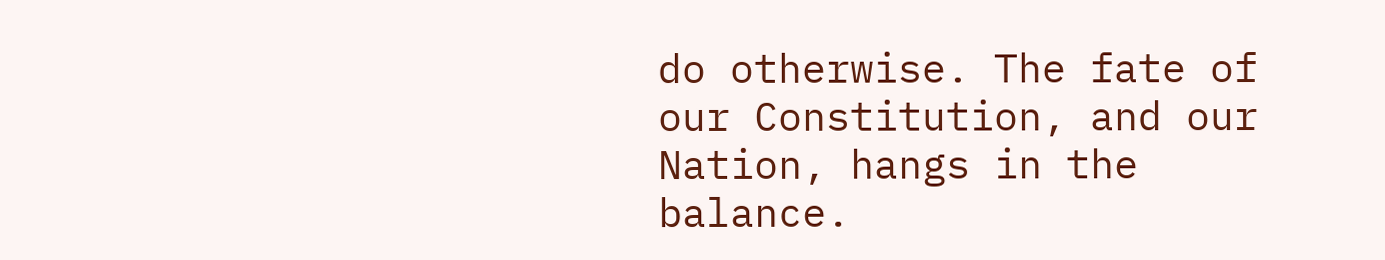do otherwise. The fate of our Constitution, and our Nation, hangs in the balance.